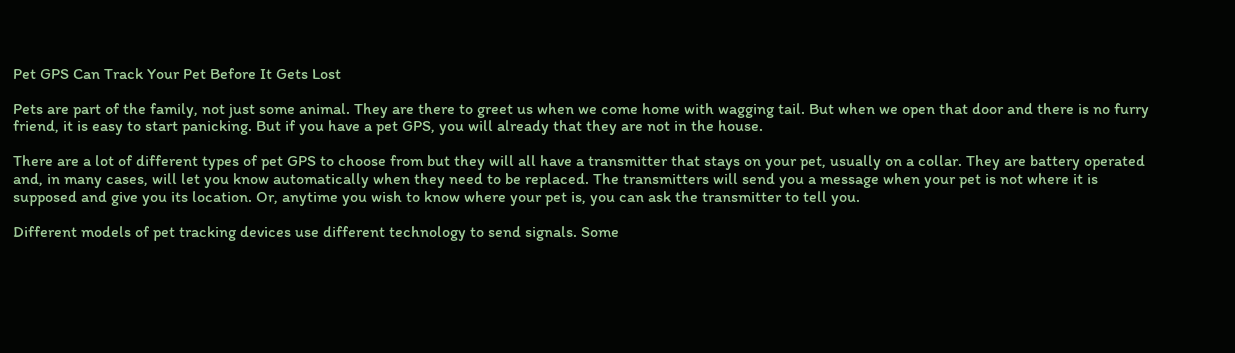Pet GPS Can Track Your Pet Before It Gets Lost

Pets are part of the family, not just some animal. They are there to greet us when we come home with wagging tail. But when we open that door and there is no furry friend, it is easy to start panicking. But if you have a pet GPS, you will already that they are not in the house.

There are a lot of different types of pet GPS to choose from but they will all have a transmitter that stays on your pet, usually on a collar. They are battery operated and, in many cases, will let you know automatically when they need to be replaced. The transmitters will send you a message when your pet is not where it is supposed and give you its location. Or, anytime you wish to know where your pet is, you can ask the transmitter to tell you.

Different models of pet tracking devices use different technology to send signals. Some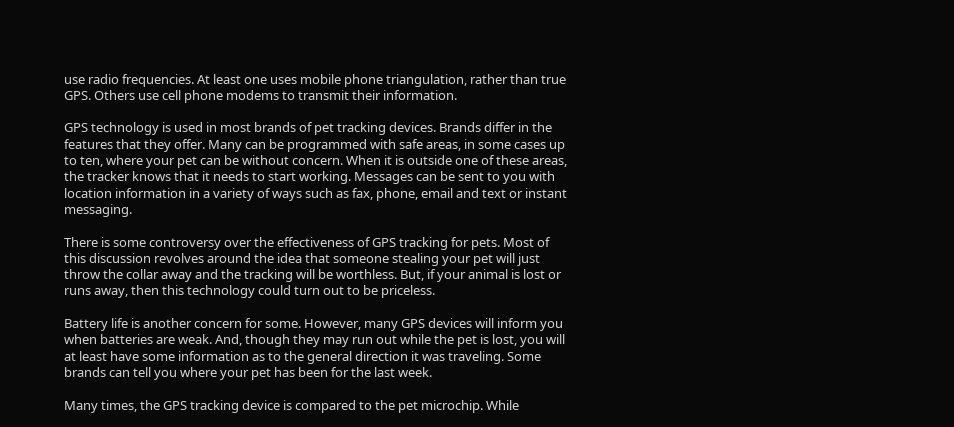use radio frequencies. At least one uses mobile phone triangulation, rather than true GPS. Others use cell phone modems to transmit their information.

GPS technology is used in most brands of pet tracking devices. Brands differ in the features that they offer. Many can be programmed with safe areas, in some cases up to ten, where your pet can be without concern. When it is outside one of these areas, the tracker knows that it needs to start working. Messages can be sent to you with location information in a variety of ways such as fax, phone, email and text or instant messaging.

There is some controversy over the effectiveness of GPS tracking for pets. Most of this discussion revolves around the idea that someone stealing your pet will just throw the collar away and the tracking will be worthless. But, if your animal is lost or runs away, then this technology could turn out to be priceless.

Battery life is another concern for some. However, many GPS devices will inform you when batteries are weak. And, though they may run out while the pet is lost, you will at least have some information as to the general direction it was traveling. Some brands can tell you where your pet has been for the last week.

Many times, the GPS tracking device is compared to the pet microchip. While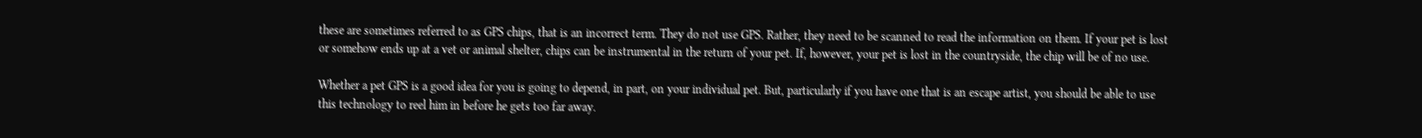these are sometimes referred to as GPS chips, that is an incorrect term. They do not use GPS. Rather, they need to be scanned to read the information on them. If your pet is lost or somehow ends up at a vet or animal shelter, chips can be instrumental in the return of your pet. If, however, your pet is lost in the countryside, the chip will be of no use.

Whether a pet GPS is a good idea for you is going to depend, in part, on your individual pet. But, particularly if you have one that is an escape artist, you should be able to use this technology to reel him in before he gets too far away.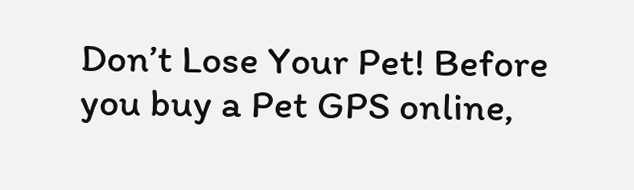Don’t Lose Your Pet! Before you buy a Pet GPS online,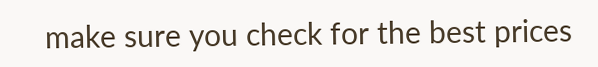make sure you check for the best prices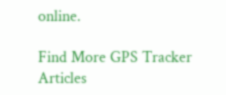online.

Find More GPS Tracker Articles